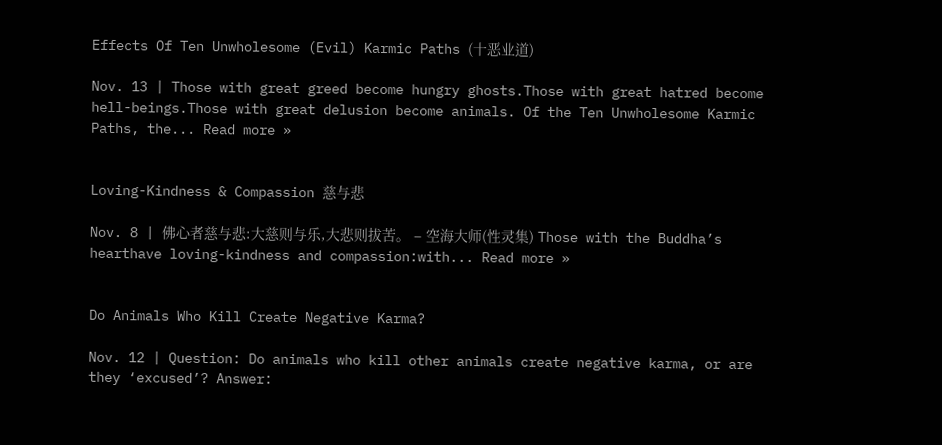Effects Of Ten Unwholesome (Evil) Karmic Paths (十恶业道)

Nov. 13 | Those with great greed become hungry ghosts.Those with great hatred become hell-beings.Those with great delusion become animals. Of the Ten Unwholesome Karmic Paths, the... Read more »


Loving-Kindness & Compassion 慈与悲

Nov. 8 | 佛心者慈与悲:大慈则与乐,大悲则拔苦。 – 空海大师(性灵集) Those with the Buddha’s hearthave loving-kindness and compassion:with... Read more »


Do Animals Who Kill Create Negative Karma?

Nov. 12 | Question: Do animals who kill other animals create negative karma, or are they ‘excused’? Answer: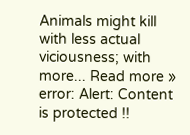Animals might kill with less actual viciousness; with more... Read more »
error: Alert: Content is protected !!